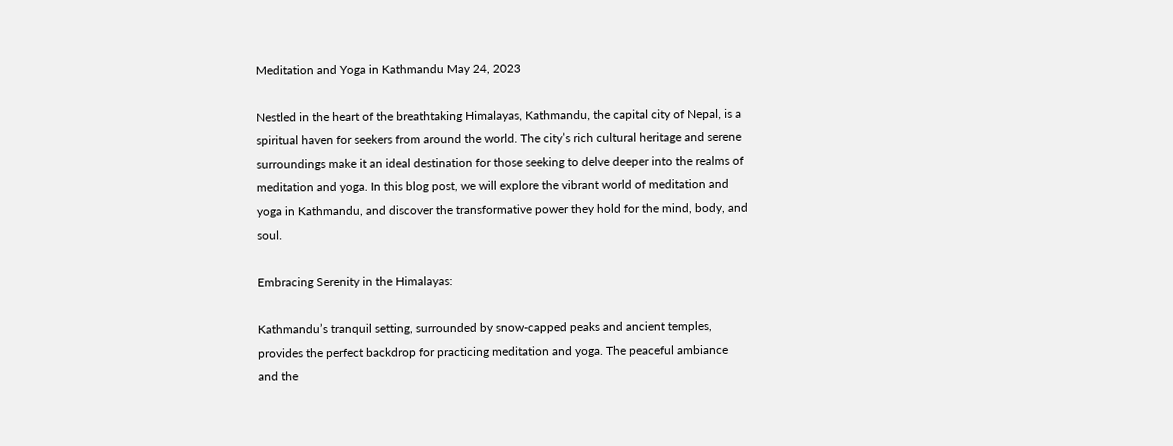Meditation and Yoga in Kathmandu May 24, 2023

Nestled in the heart of the breathtaking Himalayas, Kathmandu, the capital city of Nepal, is a spiritual haven for seekers from around the world. The city’s rich cultural heritage and serene surroundings make it an ideal destination for those seeking to delve deeper into the realms of meditation and yoga. In this blog post, we will explore the vibrant world of meditation and yoga in Kathmandu, and discover the transformative power they hold for the mind, body, and soul.

Embracing Serenity in the Himalayas:

Kathmandu’s tranquil setting, surrounded by snow-capped peaks and ancient temples, provides the perfect backdrop for practicing meditation and yoga. The peaceful ambiance and the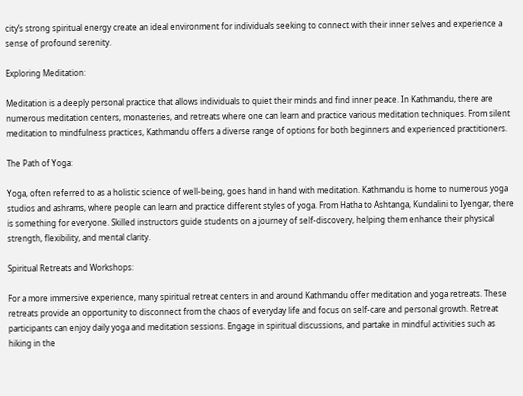city’s strong spiritual energy create an ideal environment for individuals seeking to connect with their inner selves and experience a sense of profound serenity.

Exploring Meditation:

Meditation is a deeply personal practice that allows individuals to quiet their minds and find inner peace. In Kathmandu, there are numerous meditation centers, monasteries, and retreats where one can learn and practice various meditation techniques. From silent meditation to mindfulness practices, Kathmandu offers a diverse range of options for both beginners and experienced practitioners.

The Path of Yoga:

Yoga, often referred to as a holistic science of well-being, goes hand in hand with meditation. Kathmandu is home to numerous yoga studios and ashrams, where people can learn and practice different styles of yoga. From Hatha to Ashtanga, Kundalini to Iyengar, there is something for everyone. Skilled instructors guide students on a journey of self-discovery, helping them enhance their physical strength, flexibility, and mental clarity.

Spiritual Retreats and Workshops:

For a more immersive experience, many spiritual retreat centers in and around Kathmandu offer meditation and yoga retreats. These retreats provide an opportunity to disconnect from the chaos of everyday life and focus on self-care and personal growth. Retreat participants can enjoy daily yoga and meditation sessions. Engage in spiritual discussions, and partake in mindful activities such as hiking in the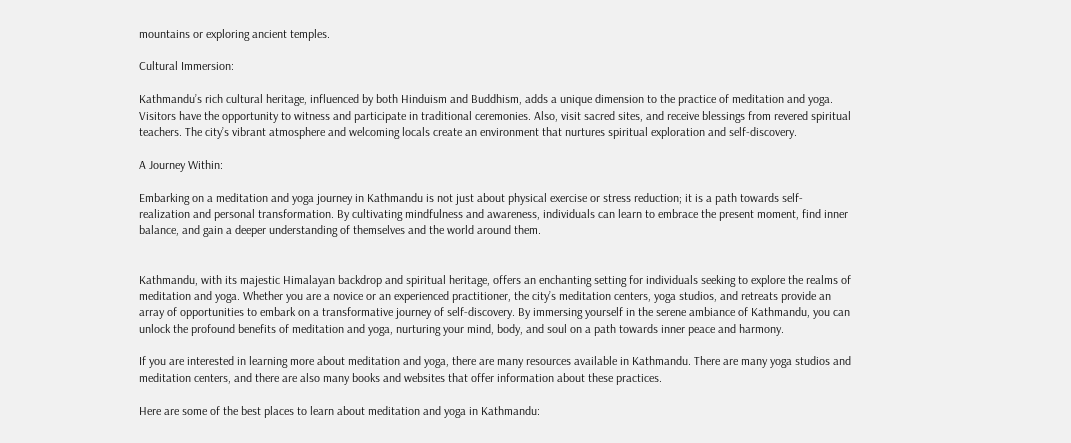mountains or exploring ancient temples.

Cultural Immersion:

Kathmandu’s rich cultural heritage, influenced by both Hinduism and Buddhism, adds a unique dimension to the practice of meditation and yoga. Visitors have the opportunity to witness and participate in traditional ceremonies. Also, visit sacred sites, and receive blessings from revered spiritual teachers. The city’s vibrant atmosphere and welcoming locals create an environment that nurtures spiritual exploration and self-discovery.

A Journey Within:

Embarking on a meditation and yoga journey in Kathmandu is not just about physical exercise or stress reduction; it is a path towards self-realization and personal transformation. By cultivating mindfulness and awareness, individuals can learn to embrace the present moment, find inner balance, and gain a deeper understanding of themselves and the world around them.


Kathmandu, with its majestic Himalayan backdrop and spiritual heritage, offers an enchanting setting for individuals seeking to explore the realms of meditation and yoga. Whether you are a novice or an experienced practitioner, the city’s meditation centers, yoga studios, and retreats provide an array of opportunities to embark on a transformative journey of self-discovery. By immersing yourself in the serene ambiance of Kathmandu, you can unlock the profound benefits of meditation and yoga, nurturing your mind, body, and soul on a path towards inner peace and harmony.

If you are interested in learning more about meditation and yoga, there are many resources available in Kathmandu. There are many yoga studios and meditation centers, and there are also many books and websites that offer information about these practices.

Here are some of the best places to learn about meditation and yoga in Kathmandu: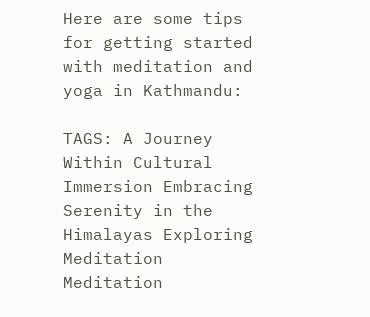Here are some tips for getting started with meditation and yoga in Kathmandu:

TAGS: A Journey Within Cultural Immersion Embracing Serenity in the Himalayas Exploring Meditation Meditation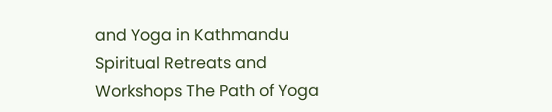and Yoga in Kathmandu Spiritual Retreats and Workshops The Path of Yoga